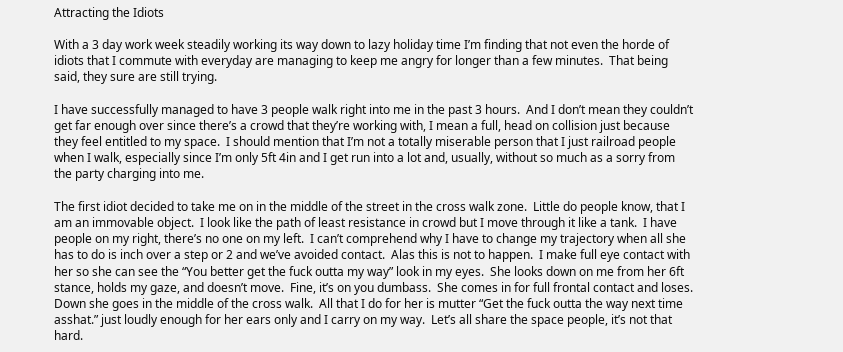Attracting the Idiots

With a 3 day work week steadily working its way down to lazy holiday time I’m finding that not even the horde of idiots that I commute with everyday are managing to keep me angry for longer than a few minutes.  That being said, they sure are still trying.

I have successfully managed to have 3 people walk right into me in the past 3 hours.  And I don’t mean they couldn’t get far enough over since there’s a crowd that they’re working with, I mean a full, head on collision just because they feel entitled to my space.  I should mention that I’m not a totally miserable person that I just railroad people when I walk, especially since I’m only 5ft 4in and I get run into a lot and, usually, without so much as a sorry from the party charging into me.

The first idiot decided to take me on in the middle of the street in the cross walk zone.  Little do people know, that I am an immovable object.  I look like the path of least resistance in crowd but I move through it like a tank.  I have people on my right, there’s no one on my left.  I can’t comprehend why I have to change my trajectory when all she has to do is inch over a step or 2 and we’ve avoided contact.  Alas this is not to happen.  I make full eye contact with her so she can see the “You better get the fuck outta my way” look in my eyes.  She looks down on me from her 6ft stance, holds my gaze, and doesn’t move.  Fine, it’s on you dumbass.  She comes in for full frontal contact and loses.  Down she goes in the middle of the cross walk.  All that I do for her is mutter “Get the fuck outta the way next time asshat.” just loudly enough for her ears only and I carry on my way.  Let’s all share the space people, it’s not that hard.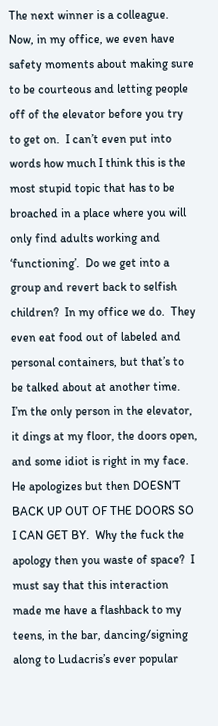The next winner is a colleague.  Now, in my office, we even have safety moments about making sure to be courteous and letting people off of the elevator before you try to get on.  I can’t even put into words how much I think this is the most stupid topic that has to be broached in a place where you will only find adults working and ‘functioning’.  Do we get into a group and revert back to selfish children?  In my office we do.  They even eat food out of labeled and personal containers, but that’s to be talked about at another time.  I’m the only person in the elevator, it dings at my floor, the doors open, and some idiot is right in my face.  He apologizes but then DOESN’T BACK UP OUT OF THE DOORS SO I CAN GET BY.  Why the fuck the apology then you waste of space?  I must say that this interaction made me have a flashback to my teens, in the bar, dancing/signing along to Ludacris’s ever popular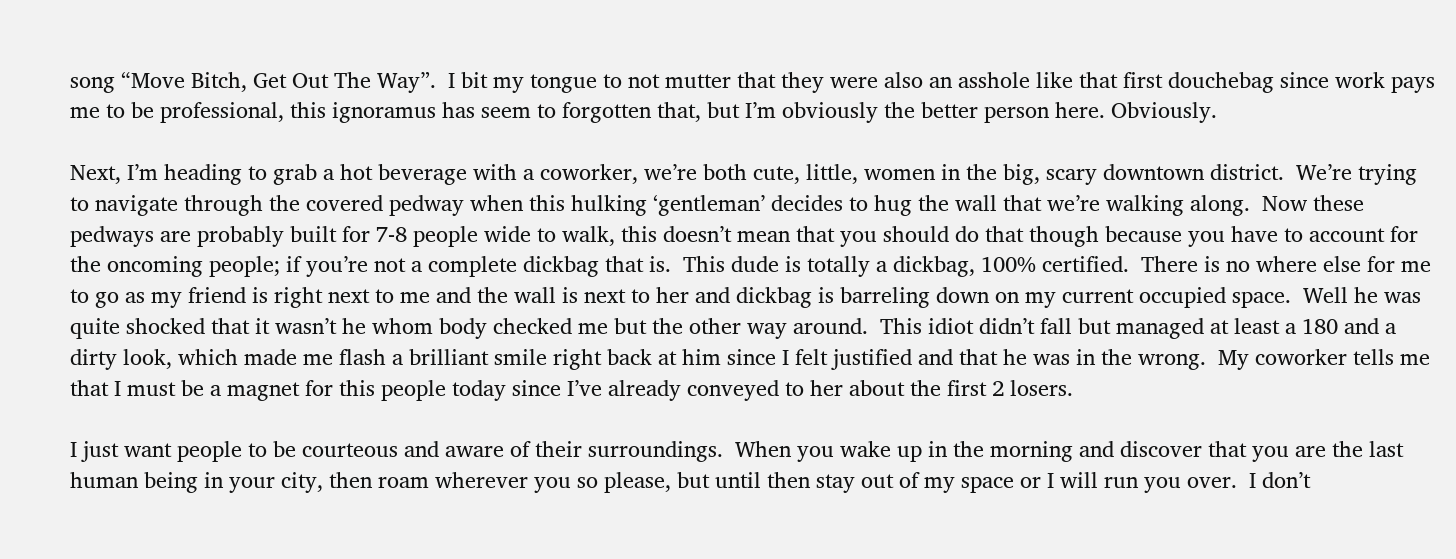song “Move Bitch, Get Out The Way”.  I bit my tongue to not mutter that they were also an asshole like that first douchebag since work pays me to be professional, this ignoramus has seem to forgotten that, but I’m obviously the better person here. Obviously.

Next, I’m heading to grab a hot beverage with a coworker, we’re both cute, little, women in the big, scary downtown district.  We’re trying to navigate through the covered pedway when this hulking ‘gentleman’ decides to hug the wall that we’re walking along.  Now these pedways are probably built for 7-8 people wide to walk, this doesn’t mean that you should do that though because you have to account for the oncoming people; if you’re not a complete dickbag that is.  This dude is totally a dickbag, 100% certified.  There is no where else for me to go as my friend is right next to me and the wall is next to her and dickbag is barreling down on my current occupied space.  Well he was quite shocked that it wasn’t he whom body checked me but the other way around.  This idiot didn’t fall but managed at least a 180 and a dirty look, which made me flash a brilliant smile right back at him since I felt justified and that he was in the wrong.  My coworker tells me that I must be a magnet for this people today since I’ve already conveyed to her about the first 2 losers.

I just want people to be courteous and aware of their surroundings.  When you wake up in the morning and discover that you are the last human being in your city, then roam wherever you so please, but until then stay out of my space or I will run you over.  I don’t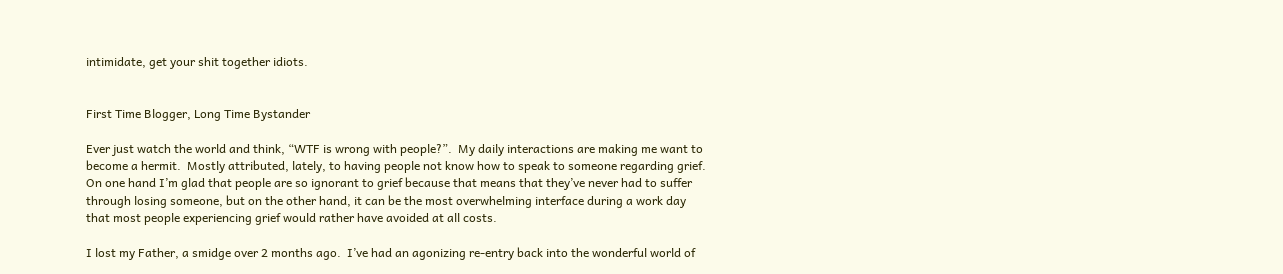intimidate, get your shit together idiots.


First Time Blogger, Long Time Bystander

Ever just watch the world and think, “WTF is wrong with people?”.  My daily interactions are making me want to become a hermit.  Mostly attributed, lately, to having people not know how to speak to someone regarding grief.  On one hand I’m glad that people are so ignorant to grief because that means that they’ve never had to suffer through losing someone, but on the other hand, it can be the most overwhelming interface during a work day that most people experiencing grief would rather have avoided at all costs.

I lost my Father, a smidge over 2 months ago.  I’ve had an agonizing re-entry back into the wonderful world of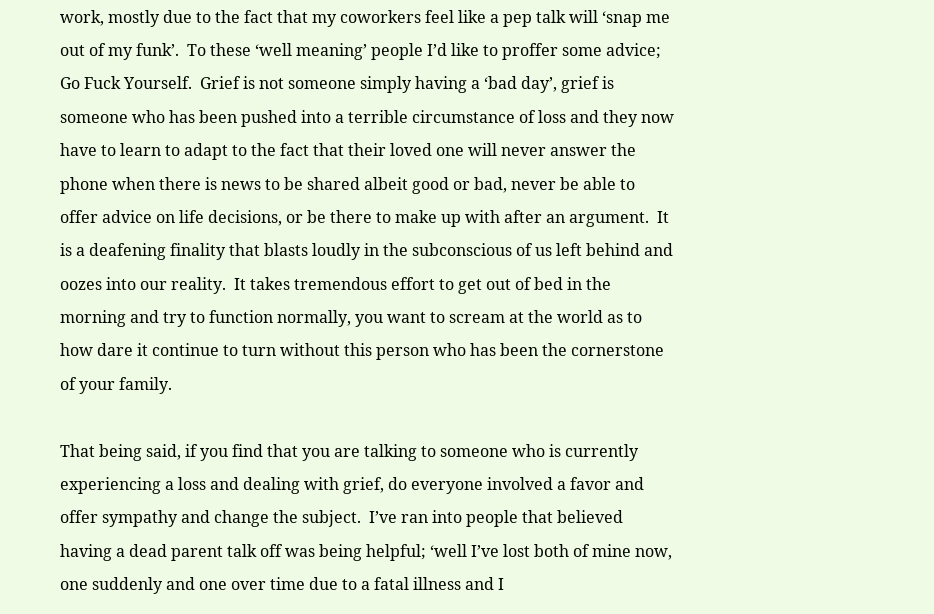work, mostly due to the fact that my coworkers feel like a pep talk will ‘snap me out of my funk’.  To these ‘well meaning’ people I’d like to proffer some advice; Go Fuck Yourself.  Grief is not someone simply having a ‘bad day’, grief is someone who has been pushed into a terrible circumstance of loss and they now have to learn to adapt to the fact that their loved one will never answer the phone when there is news to be shared albeit good or bad, never be able to offer advice on life decisions, or be there to make up with after an argument.  It is a deafening finality that blasts loudly in the subconscious of us left behind and oozes into our reality.  It takes tremendous effort to get out of bed in the morning and try to function normally, you want to scream at the world as to how dare it continue to turn without this person who has been the cornerstone of your family.

That being said, if you find that you are talking to someone who is currently experiencing a loss and dealing with grief, do everyone involved a favor and offer sympathy and change the subject.  I’ve ran into people that believed having a dead parent talk off was being helpful; ‘well I’ve lost both of mine now, one suddenly and one over time due to a fatal illness and I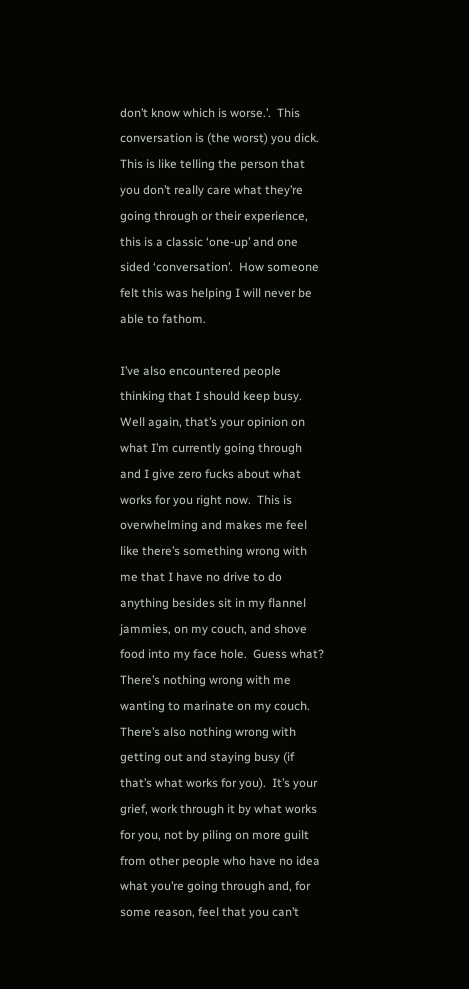don’t know which is worse.’.  This conversation is (the worst) you dick. This is like telling the person that you don’t really care what they’re going through or their experience, this is a classic ‘one-up’ and one sided ‘conversation’.  How someone felt this was helping I will never be able to fathom.

I’ve also encountered people thinking that I should keep busy.  Well again, that’s your opinion on what I’m currently going through and I give zero fucks about what works for you right now.  This is overwhelming and makes me feel like there’s something wrong with me that I have no drive to do anything besides sit in my flannel jammies, on my couch, and shove food into my face hole.  Guess what?  There’s nothing wrong with me wanting to marinate on my couch.  There’s also nothing wrong with getting out and staying busy (if that’s what works for you).  It’s your grief, work through it by what works for you, not by piling on more guilt from other people who have no idea what you’re going through and, for some reason, feel that you can’t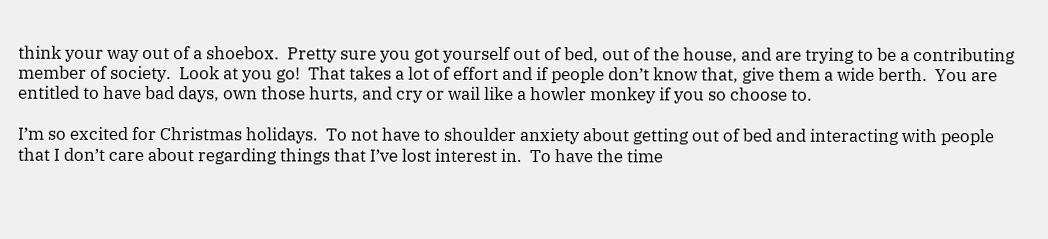think your way out of a shoebox.  Pretty sure you got yourself out of bed, out of the house, and are trying to be a contributing member of society.  Look at you go!  That takes a lot of effort and if people don’t know that, give them a wide berth.  You are entitled to have bad days, own those hurts, and cry or wail like a howler monkey if you so choose to.

I’m so excited for Christmas holidays.  To not have to shoulder anxiety about getting out of bed and interacting with people that I don’t care about regarding things that I’ve lost interest in.  To have the time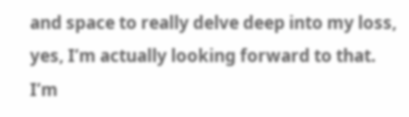and space to really delve deep into my loss, yes, I’m actually looking forward to that.  I’m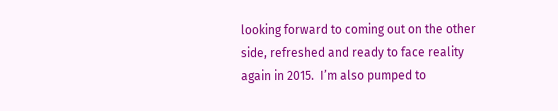looking forward to coming out on the other side, refreshed and ready to face reality again in 2015.  I’m also pumped to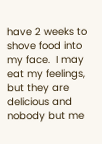have 2 weeks to shove food into my face.  I may eat my feelings, but they are delicious and nobody but me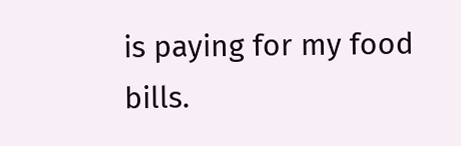is paying for my food bills.